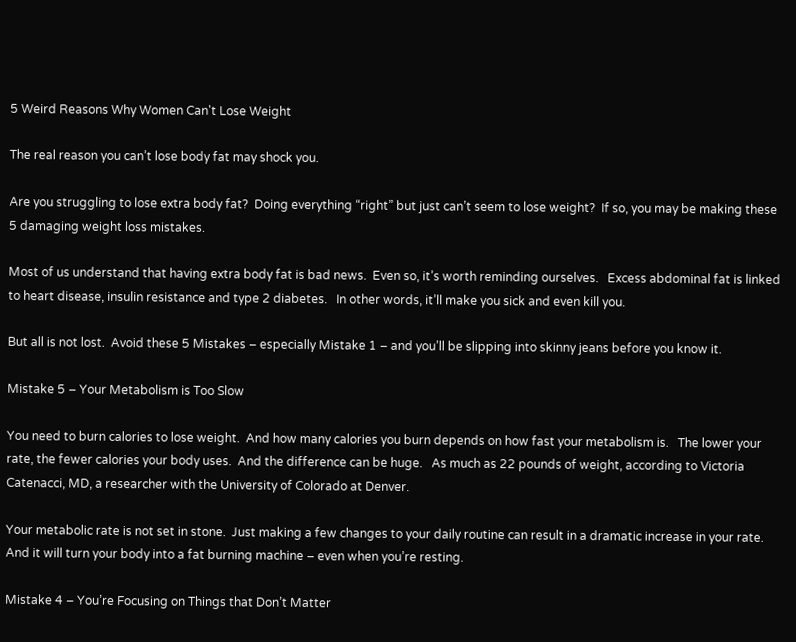5 Weird Reasons Why Women Can't Lose Weight

The real reason you can’t lose body fat may shock you.

Are you struggling to lose extra body fat?  Doing everything “right” but just can’t seem to lose weight?  If so, you may be making these 5 damaging weight loss mistakes.

Most of us understand that having extra body fat is bad news.  Even so, it’s worth reminding ourselves.   Excess abdominal fat is linked to heart disease, insulin resistance and type 2 diabetes.   In other words, it’ll make you sick and even kill you.

But all is not lost.  Avoid these 5 Mistakes – especially Mistake 1 – and you’ll be slipping into skinny jeans before you know it.

Mistake 5 – Your Metabolism is Too Slow

You need to burn calories to lose weight.  And how many calories you burn depends on how fast your metabolism is.   The lower your rate, the fewer calories your body uses.  And the difference can be huge.   As much as 22 pounds of weight, according to Victoria Catenacci, MD, a researcher with the University of Colorado at Denver.

Your metabolic rate is not set in stone.  Just making a few changes to your daily routine can result in a dramatic increase in your rate.  And it will turn your body into a fat burning machine – even when you’re resting.

Mistake 4 – You’re Focusing on Things that Don’t Matter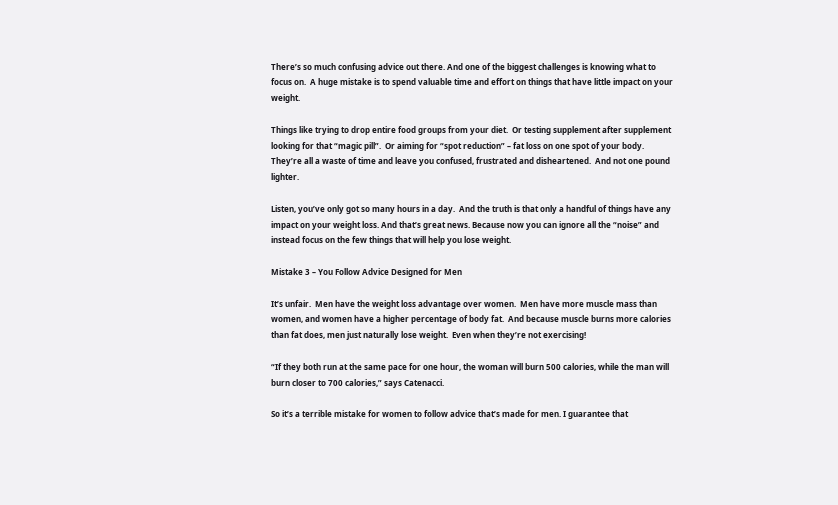There’s so much confusing advice out there. And one of the biggest challenges is knowing what to focus on.  A huge mistake is to spend valuable time and effort on things that have little impact on your weight.

Things like trying to drop entire food groups from your diet.  Or testing supplement after supplement looking for that “magic pill”.  Or aiming for “spot reduction” – fat loss on one spot of your body.  They’re all a waste of time and leave you confused, frustrated and disheartened.  And not one pound lighter.

Listen, you’ve only got so many hours in a day.  And the truth is that only a handful of things have any impact on your weight loss. And that’s great news. Because now you can ignore all the “noise” and instead focus on the few things that will help you lose weight.

Mistake 3 – You Follow Advice Designed for Men

It’s unfair.  Men have the weight loss advantage over women.  Men have more muscle mass than women, and women have a higher percentage of body fat.  And because muscle burns more calories than fat does, men just naturally lose weight.  Even when they’re not exercising!

“If they both run at the same pace for one hour, the woman will burn 500 calories, while the man will burn closer to 700 calories,” says Catenacci.

So it’s a terrible mistake for women to follow advice that’s made for men. I guarantee that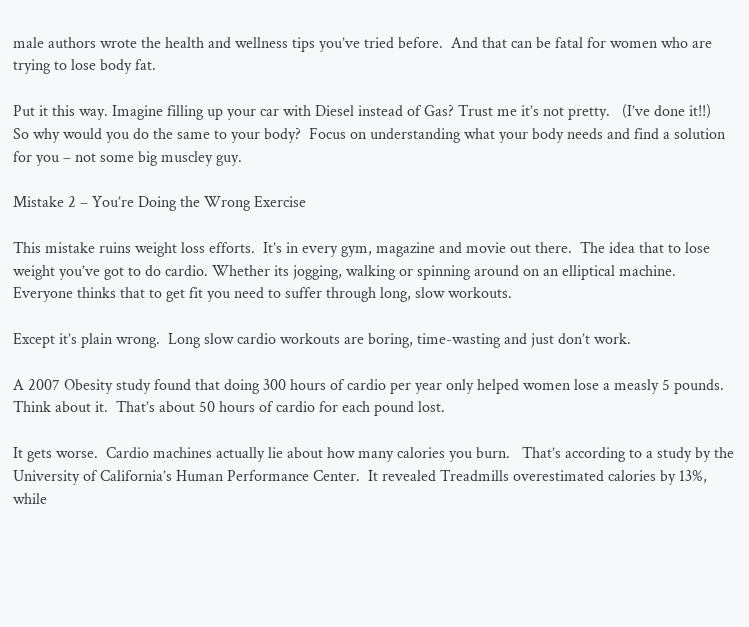male authors wrote the health and wellness tips you’ve tried before.  And that can be fatal for women who are trying to lose body fat.

Put it this way. Imagine filling up your car with Diesel instead of Gas? Trust me it’s not pretty.   (I’ve done it!!)   So why would you do the same to your body?  Focus on understanding what your body needs and find a solution for you – not some big muscley guy.

Mistake 2 – You’re Doing the Wrong Exercise

This mistake ruins weight loss efforts.  It’s in every gym, magazine and movie out there.  The idea that to lose weight you’ve got to do cardio. Whether its jogging, walking or spinning around on an elliptical machine.  Everyone thinks that to get fit you need to suffer through long, slow workouts.

Except it’s plain wrong.  Long slow cardio workouts are boring, time-wasting and just don’t work.

A 2007 Obesity study found that doing 300 hours of cardio per year only helped women lose a measly 5 pounds. Think about it.  That’s about 50 hours of cardio for each pound lost.

It gets worse.  Cardio machines actually lie about how many calories you burn.   That’s according to a study by the University of California’s Human Performance Center.  It revealed Treadmills overestimated calories by 13%, while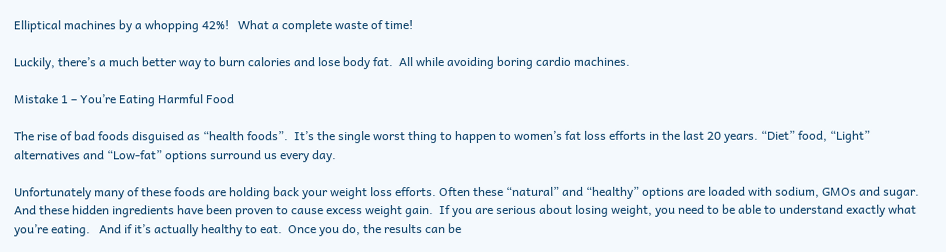Elliptical machines by a whopping 42%!   What a complete waste of time!

Luckily, there’s a much better way to burn calories and lose body fat.  All while avoiding boring cardio machines.

Mistake 1 – You’re Eating Harmful Food

The rise of bad foods disguised as “health foods”.  It’s the single worst thing to happen to women’s fat loss efforts in the last 20 years. “Diet” food, “Light” alternatives and “Low-fat” options surround us every day.

Unfortunately many of these foods are holding back your weight loss efforts. Often these “natural” and “healthy” options are loaded with sodium, GMOs and sugar.   And these hidden ingredients have been proven to cause excess weight gain.  If you are serious about losing weight, you need to be able to understand exactly what you’re eating.   And if it’s actually healthy to eat.  Once you do, the results can be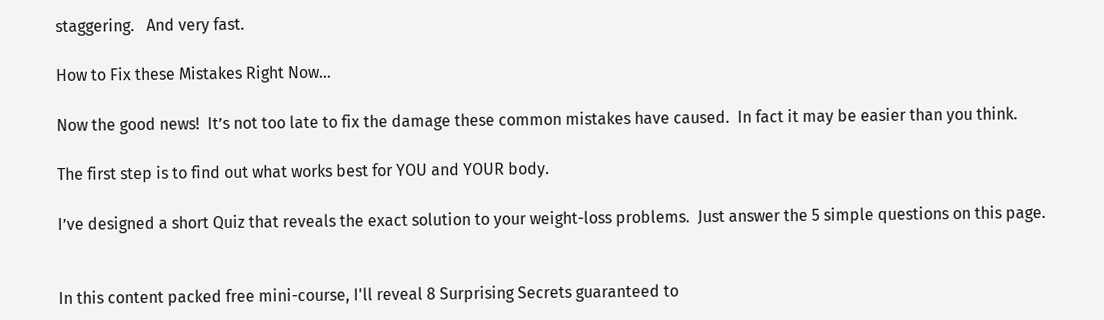staggering.   And very fast.

How to Fix these Mistakes Right Now…

Now the good news!  It’s not too late to fix the damage these common mistakes have caused.  In fact it may be easier than you think.

The first step is to find out what works best for YOU and YOUR body.

I’ve designed a short Quiz that reveals the exact solution to your weight-loss problems.  Just answer the 5 simple questions on this page.


In this content packed free mini-course, I'll reveal 8 Surprising Secrets guaranteed to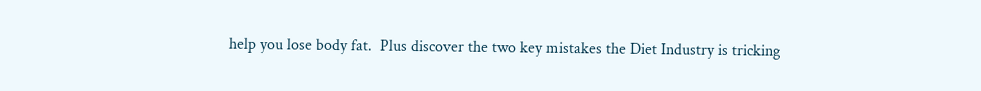help you lose body fat.  Plus discover the two key mistakes the Diet Industry is tricking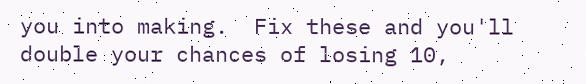you into making.  Fix these and you'll double your chances of losing 10,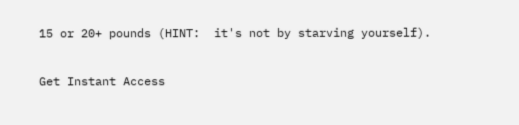15 or 20+ pounds (HINT:  it's not by starving yourself).

Get Instant Access